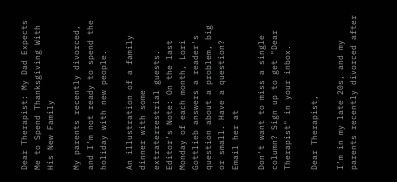Dear Therapist: My Dad Expects Me to Spend Thanksgiving With His New Family

My parents recently divorced, and I’m not ready to spend the holiday with new people.

An illustration of a family dinner with some extraterrestrial guests.
Editor’s Note: On the last Monday of each month, Lori Gottlieb answers a reader's question about a problem, big or small. Have a question? Email her at

Don't want to miss a single column? Sign up to get "Dear Therapist" in your inbox.

Dear Therapist,

I’m in my late 20s, and my parents recently divorced after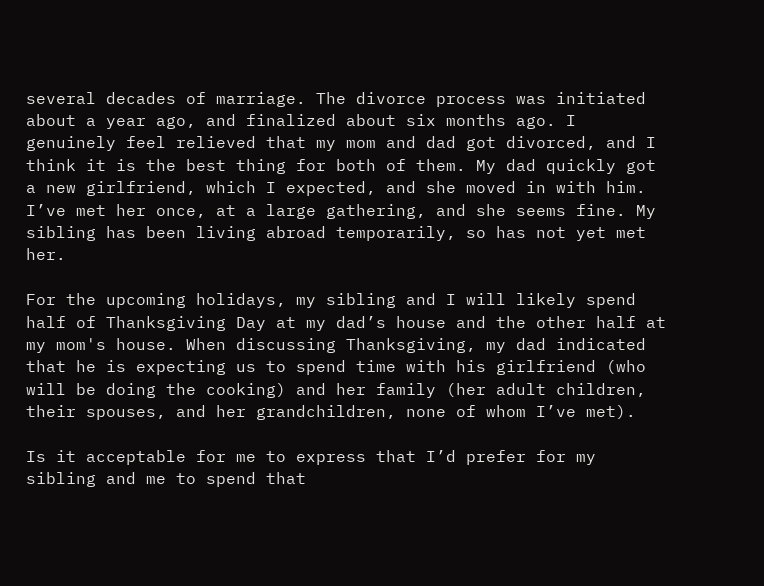several decades of marriage. The divorce process was initiated about a year ago, and finalized about six months ago. I genuinely feel relieved that my mom and dad got divorced, and I think it is the best thing for both of them. My dad quickly got a new girlfriend, which I expected, and she moved in with him. I’ve met her once, at a large gathering, and she seems fine. My sibling has been living abroad temporarily, so has not yet met her.

For the upcoming holidays, my sibling and I will likely spend half of Thanksgiving Day at my dad’s house and the other half at my mom's house. When discussing Thanksgiving, my dad indicated that he is expecting us to spend time with his girlfriend (who will be doing the cooking) and her family (her adult children, their spouses, and her grandchildren, none of whom I’ve met).

Is it acceptable for me to express that I’d prefer for my sibling and me to spend that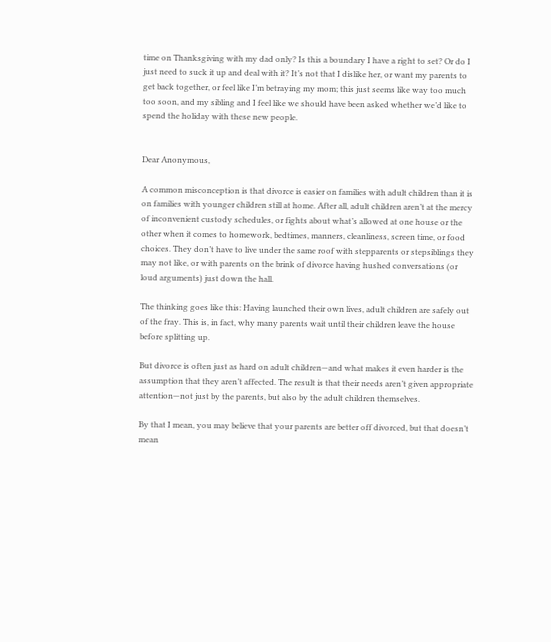time on Thanksgiving with my dad only? Is this a boundary I have a right to set? Or do I just need to suck it up and deal with it? It’s not that I dislike her, or want my parents to get back together, or feel like I’m betraying my mom; this just seems like way too much too soon, and my sibling and I feel like we should have been asked whether we’d like to spend the holiday with these new people.


Dear Anonymous,

A common misconception is that divorce is easier on families with adult children than it is on families with younger children still at home. After all, adult children aren’t at the mercy of inconvenient custody schedules, or fights about what’s allowed at one house or the other when it comes to homework, bedtimes, manners, cleanliness, screen time, or food choices. They don’t have to live under the same roof with stepparents or stepsiblings they may not like, or with parents on the brink of divorce having hushed conversations (or loud arguments) just down the hall.

The thinking goes like this: Having launched their own lives, adult children are safely out of the fray. This is, in fact, why many parents wait until their children leave the house before splitting up.

But divorce is often just as hard on adult children—and what makes it even harder is the assumption that they aren’t affected. The result is that their needs aren’t given appropriate attention—not just by the parents, but also by the adult children themselves.

By that I mean, you may believe that your parents are better off divorced, but that doesn’t mean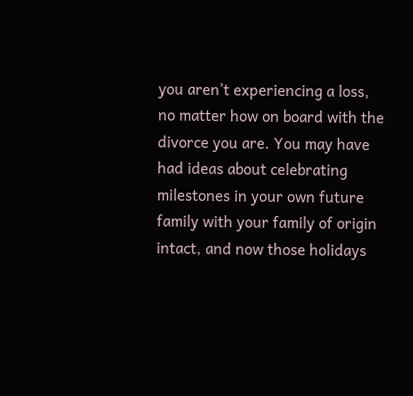you aren’t experiencing a loss, no matter how on board with the divorce you are. You may have had ideas about celebrating milestones in your own future family with your family of origin intact, and now those holidays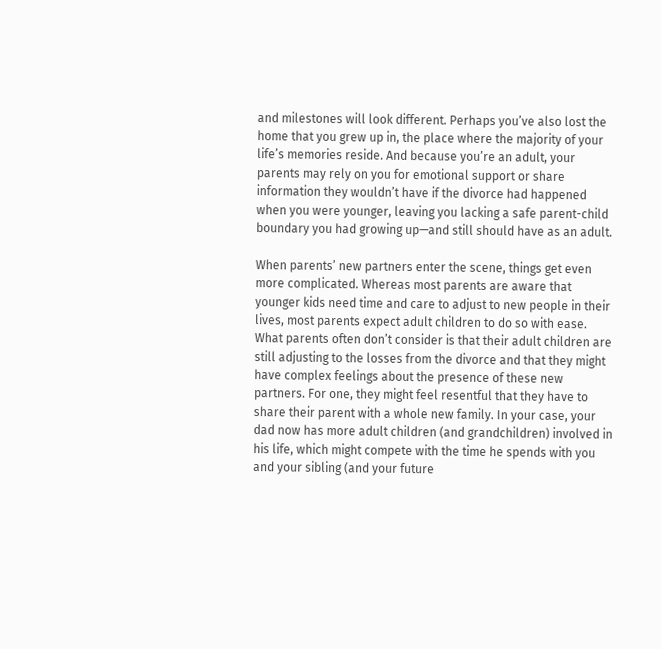and milestones will look different. Perhaps you’ve also lost the home that you grew up in, the place where the majority of your life’s memories reside. And because you’re an adult, your parents may rely on you for emotional support or share information they wouldn’t have if the divorce had happened when you were younger, leaving you lacking a safe parent-child boundary you had growing up—and still should have as an adult.

When parents’ new partners enter the scene, things get even more complicated. Whereas most parents are aware that younger kids need time and care to adjust to new people in their lives, most parents expect adult children to do so with ease. What parents often don’t consider is that their adult children are still adjusting to the losses from the divorce and that they might have complex feelings about the presence of these new partners. For one, they might feel resentful that they have to share their parent with a whole new family. In your case, your dad now has more adult children (and grandchildren) involved in his life, which might compete with the time he spends with you and your sibling (and your future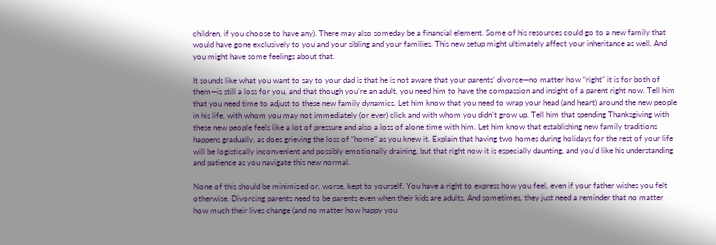children, if you choose to have any). There may also someday be a financial element. Some of his resources could go to a new family that would have gone exclusively to you and your sibling and your families. This new setup might ultimately affect your inheritance as well. And you might have some feelings about that.

It sounds like what you want to say to your dad is that he is not aware that your parents’ divorce—no matter how “right” it is for both of them—is still a loss for you, and that though you’re an adult, you need him to have the compassion and insight of a parent right now. Tell him that you need time to adjust to these new family dynamics. Let him know that you need to wrap your head (and heart) around the new people in his life, with whom you may not immediately (or ever) click and with whom you didn’t grow up. Tell him that spending Thanksgiving with these new people feels like a lot of pressure and also a loss of alone time with him. Let him know that establishing new family traditions happens gradually, as does grieving the loss of “home” as you knew it. Explain that having two homes during holidays for the rest of your life will be logistically inconvenient and possibly emotionally draining, but that right now it is especially daunting, and you’d like his understanding and patience as you navigate this new normal.

None of this should be minimized or, worse, kept to yourself. You have a right to express how you feel, even if your father wishes you felt otherwise. Divorcing parents need to be parents even when their kids are adults. And sometimes, they just need a reminder that no matter how much their lives change (and no matter how happy you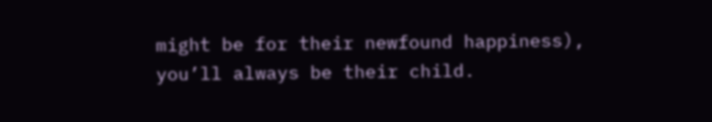might be for their newfound happiness), you’ll always be their child.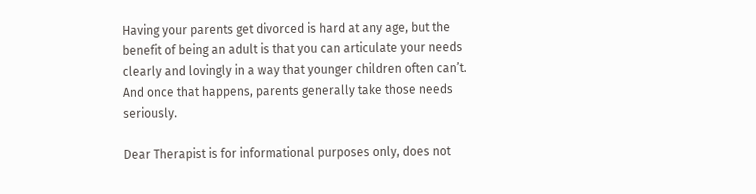Having your parents get divorced is hard at any age, but the benefit of being an adult is that you can articulate your needs clearly and lovingly in a way that younger children often can’t. And once that happens, parents generally take those needs seriously.

Dear Therapist is for informational purposes only, does not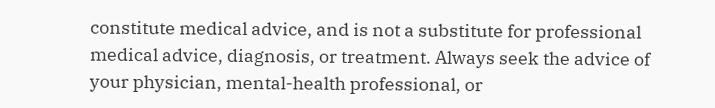constitute medical advice, and is not a substitute for professional medical advice, diagnosis, or treatment. Always seek the advice of your physician, mental-health professional, or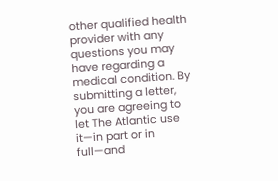other qualified health provider with any questions you may have regarding a medical condition. By submitting a letter, you are agreeing to let The Atlantic use it—in part or in full—and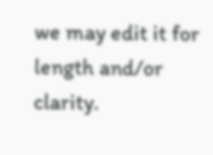we may edit it for length and/or clarity.